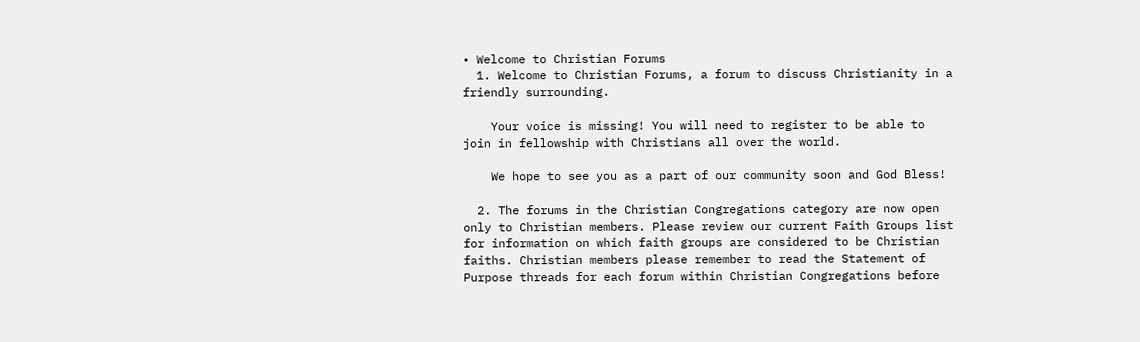• Welcome to Christian Forums
  1. Welcome to Christian Forums, a forum to discuss Christianity in a friendly surrounding.

    Your voice is missing! You will need to register to be able to join in fellowship with Christians all over the world.

    We hope to see you as a part of our community soon and God Bless!

  2. The forums in the Christian Congregations category are now open only to Christian members. Please review our current Faith Groups list for information on which faith groups are considered to be Christian faiths. Christian members please remember to read the Statement of Purpose threads for each forum within Christian Congregations before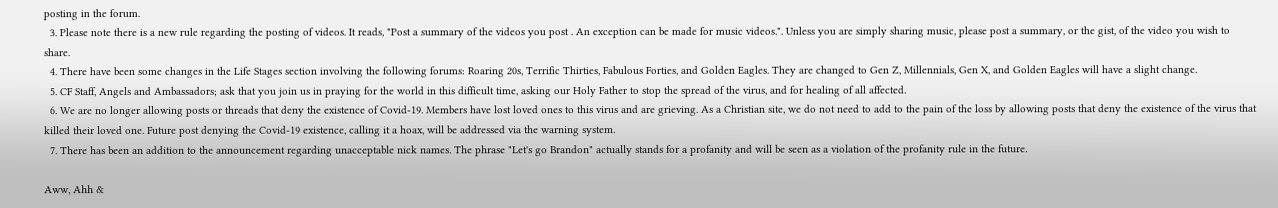posting in the forum.
  3. Please note there is a new rule regarding the posting of videos. It reads, "Post a summary of the videos you post . An exception can be made for music videos.". Unless you are simply sharing music, please post a summary, or the gist, of the video you wish to share.
  4. There have been some changes in the Life Stages section involving the following forums: Roaring 20s, Terrific Thirties, Fabulous Forties, and Golden Eagles. They are changed to Gen Z, Millennials, Gen X, and Golden Eagles will have a slight change.
  5. CF Staff, Angels and Ambassadors; ask that you join us in praying for the world in this difficult time, asking our Holy Father to stop the spread of the virus, and for healing of all affected.
  6. We are no longer allowing posts or threads that deny the existence of Covid-19. Members have lost loved ones to this virus and are grieving. As a Christian site, we do not need to add to the pain of the loss by allowing posts that deny the existence of the virus that killed their loved one. Future post denying the Covid-19 existence, calling it a hoax, will be addressed via the warning system.
  7. There has been an addition to the announcement regarding unacceptable nick names. The phrase "Let's go Brandon" actually stands for a profanity and will be seen as a violation of the profanity rule in the future.

Aww, Ahh &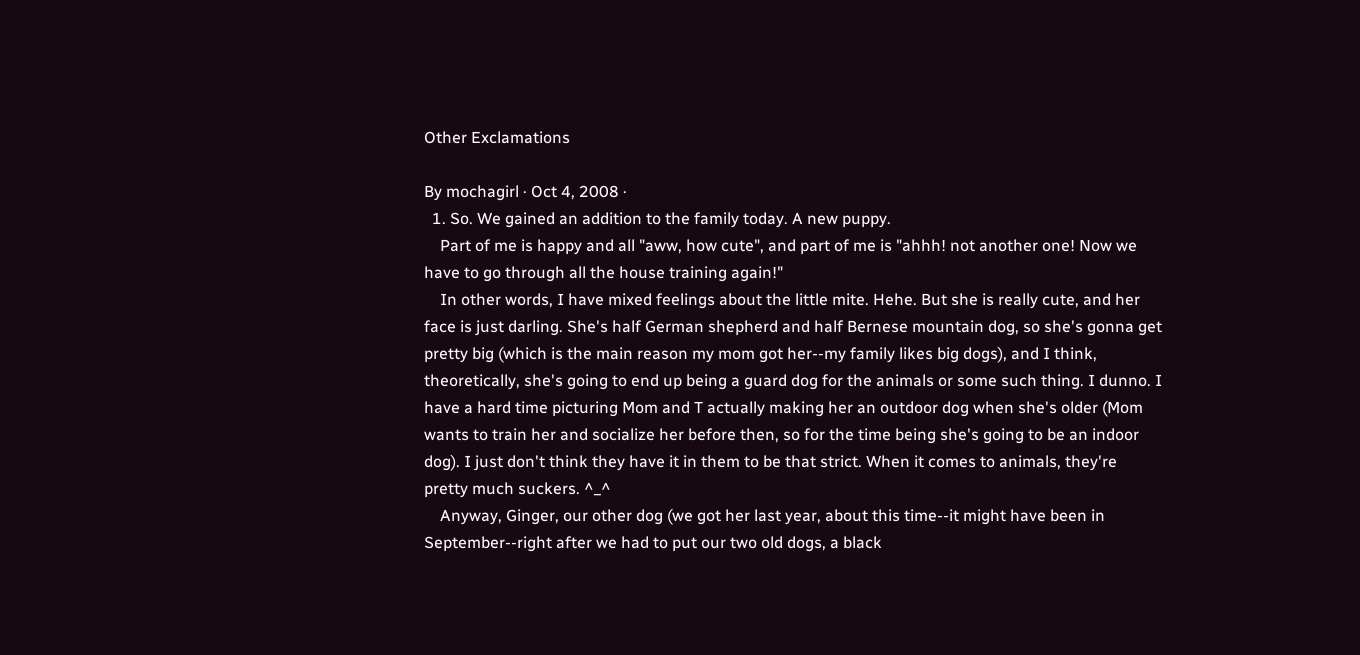Other Exclamations

By mochagirl · Oct 4, 2008 ·
  1. So. We gained an addition to the family today. A new puppy.
    Part of me is happy and all "aww, how cute", and part of me is "ahhh! not another one! Now we have to go through all the house training again!"
    In other words, I have mixed feelings about the little mite. Hehe. But she is really cute, and her face is just darling. She's half German shepherd and half Bernese mountain dog, so she's gonna get pretty big (which is the main reason my mom got her--my family likes big dogs), and I think, theoretically, she's going to end up being a guard dog for the animals or some such thing. I dunno. I have a hard time picturing Mom and T actually making her an outdoor dog when she's older (Mom wants to train her and socialize her before then, so for the time being she's going to be an indoor dog). I just don't think they have it in them to be that strict. When it comes to animals, they're pretty much suckers. ^_^
    Anyway, Ginger, our other dog (we got her last year, about this time--it might have been in September--right after we had to put our two old dogs, a black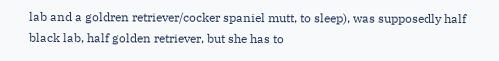lab and a goldren retriever/cocker spaniel mutt, to sleep), was supposedly half black lab, half golden retriever, but she has to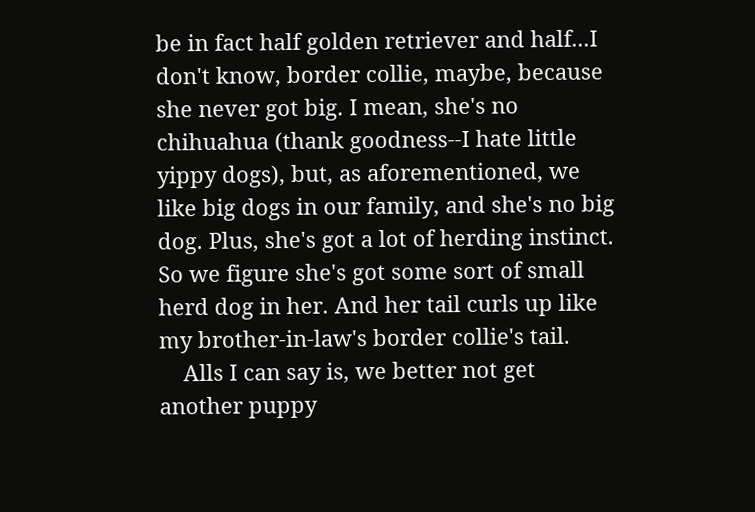be in fact half golden retriever and half...I don't know, border collie, maybe, because she never got big. I mean, she's no chihuahua (thank goodness--I hate little yippy dogs), but, as aforementioned, we like big dogs in our family, and she's no big dog. Plus, she's got a lot of herding instinct. So we figure she's got some sort of small herd dog in her. And her tail curls up like my brother-in-law's border collie's tail.
    Alls I can say is, we better not get another puppy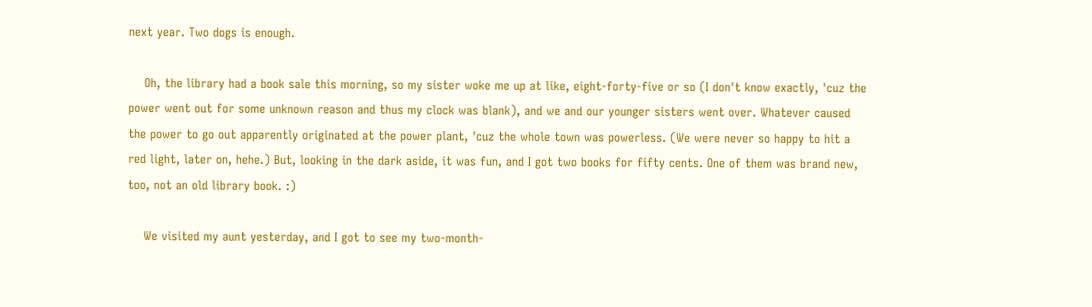next year. Two dogs is enough.

    Oh, the library had a book sale this morning, so my sister woke me up at like, eight-forty-five or so (I don't know exactly, 'cuz the power went out for some unknown reason and thus my clock was blank), and we and our younger sisters went over. Whatever caused the power to go out apparently originated at the power plant, 'cuz the whole town was powerless. (We were never so happy to hit a red light, later on, hehe.) But, looking in the dark aside, it was fun, and I got two books for fifty cents. One of them was brand new, too, not an old library book. :)

    We visited my aunt yesterday, and I got to see my two-month-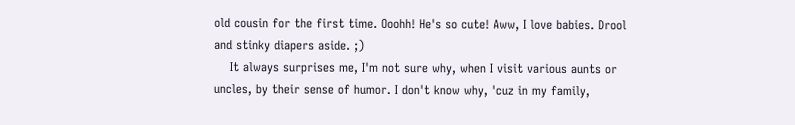old cousin for the first time. Ooohh! He's so cute! Aww, I love babies. Drool and stinky diapers aside. ;)
    It always surprises me, I'm not sure why, when I visit various aunts or uncles, by their sense of humor. I don't know why, 'cuz in my family,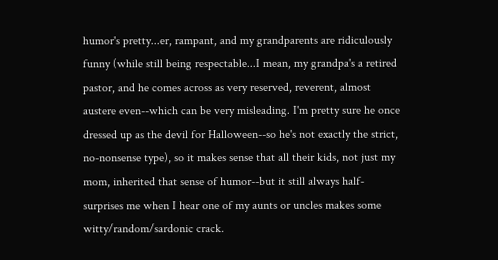humor's pretty...er, rampant, and my grandparents are ridiculously funny (while still being respectable...I mean, my grandpa's a retired pastor, and he comes across as very reserved, reverent, almost austere even--which can be very misleading. I'm pretty sure he once dressed up as the devil for Halloween--so he's not exactly the strict, no-nonsense type), so it makes sense that all their kids, not just my mom, inherited that sense of humor--but it still always half-surprises me when I hear one of my aunts or uncles makes some witty/random/sardonic crack.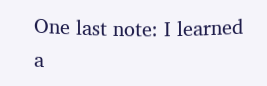One last note: I learned a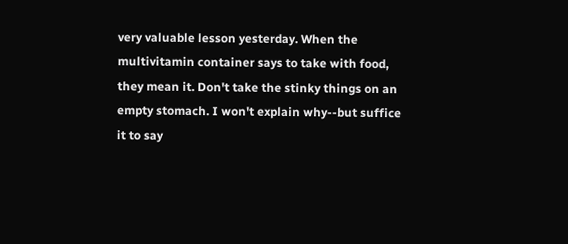very valuable lesson yesterday. When the multivitamin container says to take with food, they mean it. Don't take the stinky things on an empty stomach. I won't explain why--but suffice it to say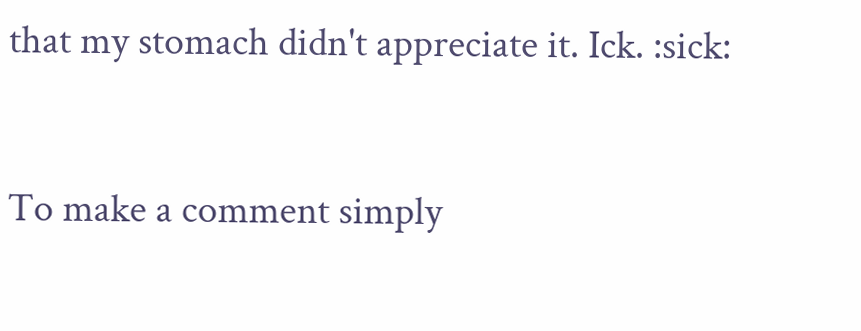that my stomach didn't appreciate it. Ick. :sick:


To make a comment simply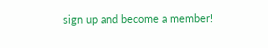sign up and become a member!